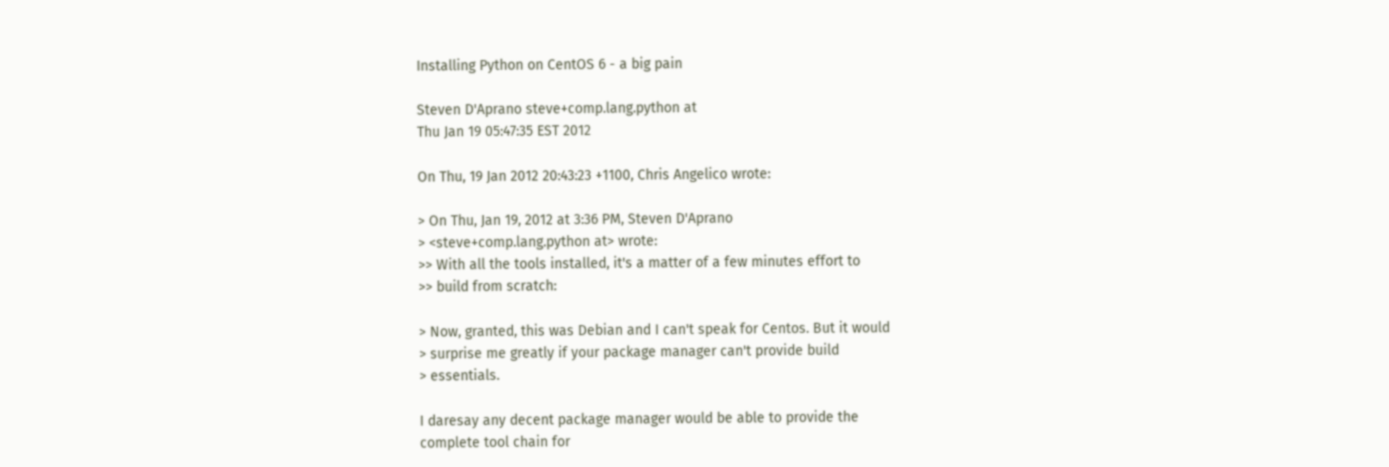Installing Python on CentOS 6 - a big pain

Steven D'Aprano steve+comp.lang.python at
Thu Jan 19 05:47:35 EST 2012

On Thu, 19 Jan 2012 20:43:23 +1100, Chris Angelico wrote:

> On Thu, Jan 19, 2012 at 3:36 PM, Steven D'Aprano
> <steve+comp.lang.python at> wrote:
>> With all the tools installed, it's a matter of a few minutes effort to
>> build from scratch:

> Now, granted, this was Debian and I can't speak for Centos. But it would
> surprise me greatly if your package manager can't provide build
> essentials.

I daresay any decent package manager would be able to provide the
complete tool chain for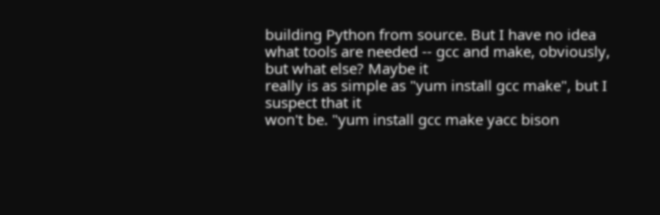building Python from source. But I have no idea
what tools are needed -- gcc and make, obviously, but what else? Maybe it
really is as simple as "yum install gcc make", but I suspect that it
won't be. "yum install gcc make yacc bison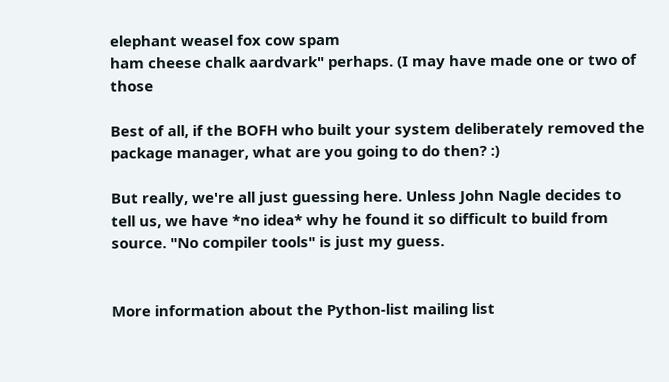elephant weasel fox cow spam
ham cheese chalk aardvark" perhaps. (I may have made one or two of those

Best of all, if the BOFH who built your system deliberately removed the
package manager, what are you going to do then? :)

But really, we're all just guessing here. Unless John Nagle decides to
tell us, we have *no idea* why he found it so difficult to build from
source. "No compiler tools" is just my guess.


More information about the Python-list mailing list